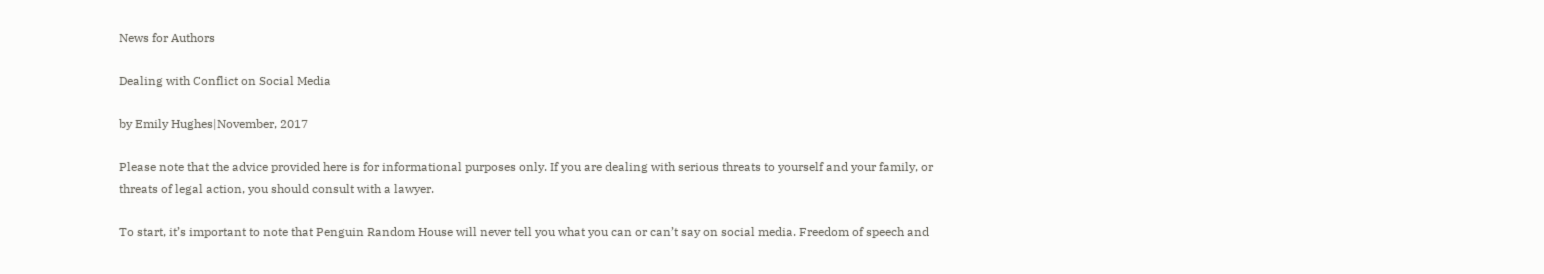News for Authors

Dealing with Conflict on Social Media

by Emily Hughes|November, 2017

Please note that the advice provided here is for informational purposes only. If you are dealing with serious threats to yourself and your family, or threats of legal action, you should consult with a lawyer.

To start, it’s important to note that Penguin Random House will never tell you what you can or can’t say on social media. Freedom of speech and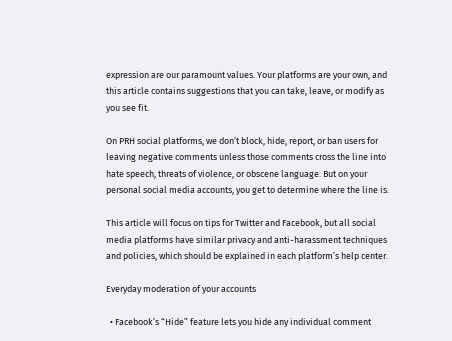expression are our paramount values. Your platforms are your own, and this article contains suggestions that you can take, leave, or modify as you see fit.

On PRH social platforms, we don’t block, hide, report, or ban users for leaving negative comments unless those comments cross the line into hate speech, threats of violence, or obscene language. But on your personal social media accounts, you get to determine where the line is.

This article will focus on tips for Twitter and Facebook, but all social media platforms have similar privacy and anti-harassment techniques and policies, which should be explained in each platform’s help center.

Everyday moderation of your accounts

  • Facebook’s “Hide” feature lets you hide any individual comment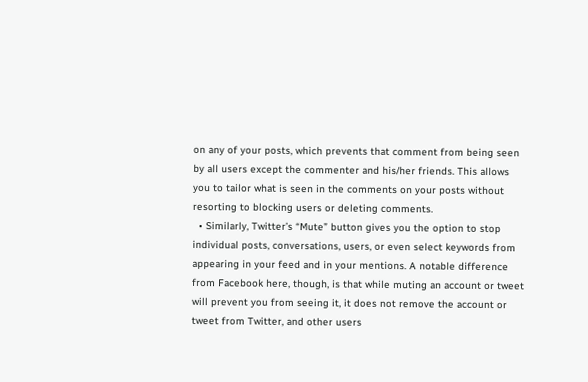on any of your posts, which prevents that comment from being seen by all users except the commenter and his/her friends. This allows you to tailor what is seen in the comments on your posts without resorting to blocking users or deleting comments.
  • Similarly, Twitter’s “Mute” button gives you the option to stop individual posts, conversations, users, or even select keywords from appearing in your feed and in your mentions. A notable difference from Facebook here, though, is that while muting an account or tweet will prevent you from seeing it, it does not remove the account or tweet from Twitter, and other users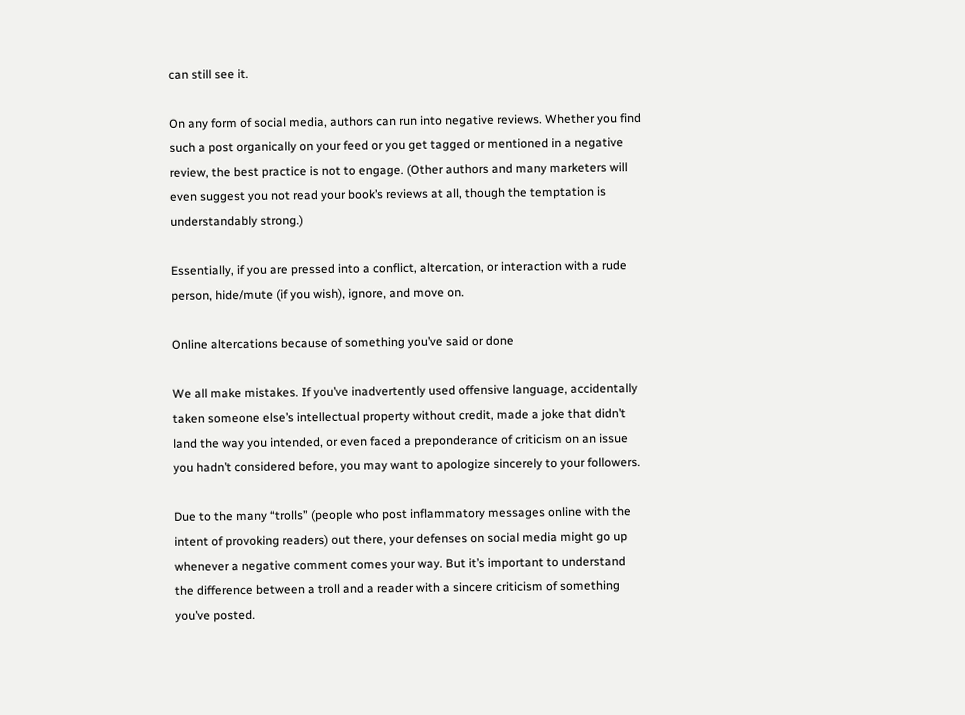can still see it.

On any form of social media, authors can run into negative reviews. Whether you find such a post organically on your feed or you get tagged or mentioned in a negative review, the best practice is not to engage. (Other authors and many marketers will even suggest you not read your book’s reviews at all, though the temptation is understandably strong.)

Essentially, if you are pressed into a conflict, altercation, or interaction with a rude person, hide/mute (if you wish), ignore, and move on.

Online altercations because of something you’ve said or done

We all make mistakes. If you’ve inadvertently used offensive language, accidentally taken someone else’s intellectual property without credit, made a joke that didn’t land the way you intended, or even faced a preponderance of criticism on an issue you hadn’t considered before, you may want to apologize sincerely to your followers.

Due to the many “trolls” (people who post inflammatory messages online with the intent of provoking readers) out there, your defenses on social media might go up whenever a negative comment comes your way. But it’s important to understand the difference between a troll and a reader with a sincere criticism of something you’ve posted.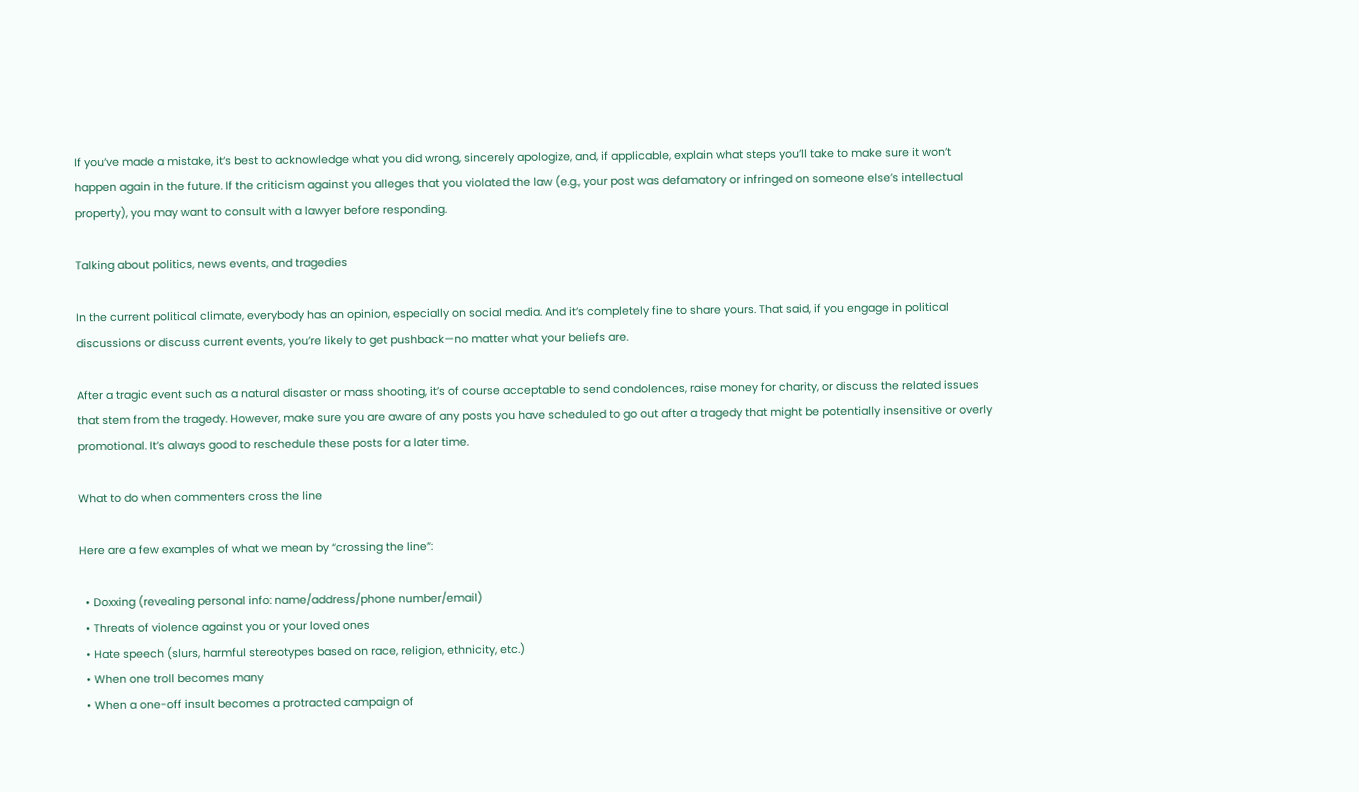If you’ve made a mistake, it’s best to acknowledge what you did wrong, sincerely apologize, and, if applicable, explain what steps you’ll take to make sure it won’t happen again in the future. If the criticism against you alleges that you violated the law (e.g., your post was defamatory or infringed on someone else’s intellectual property), you may want to consult with a lawyer before responding.

Talking about politics, news events, and tragedies

In the current political climate, everybody has an opinion, especially on social media. And it’s completely fine to share yours. That said, if you engage in political discussions or discuss current events, you’re likely to get pushback—no matter what your beliefs are.

After a tragic event such as a natural disaster or mass shooting, it’s of course acceptable to send condolences, raise money for charity, or discuss the related issues that stem from the tragedy. However, make sure you are aware of any posts you have scheduled to go out after a tragedy that might be potentially insensitive or overly promotional. It’s always good to reschedule these posts for a later time.

What to do when commenters cross the line

Here are a few examples of what we mean by “crossing the line”:

  • Doxxing (revealing personal info: name/address/phone number/email)
  • Threats of violence against you or your loved ones
  • Hate speech (slurs, harmful stereotypes based on race, religion, ethnicity, etc.)
  • When one troll becomes many
  • When a one-off insult becomes a protracted campaign of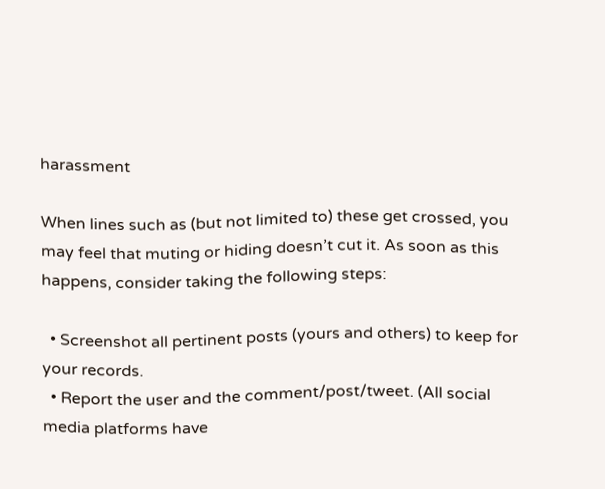harassment

When lines such as (but not limited to) these get crossed, you may feel that muting or hiding doesn’t cut it. As soon as this happens, consider taking the following steps:

  • Screenshot all pertinent posts (yours and others) to keep for your records.
  • Report the user and the comment/post/tweet. (All social media platforms have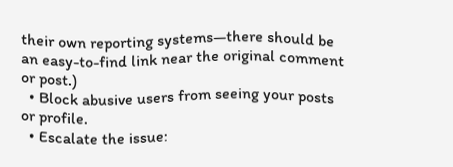their own reporting systems—there should be an easy-to-find link near the original comment or post.)
  • Block abusive users from seeing your posts or profile.
  • Escalate the issue: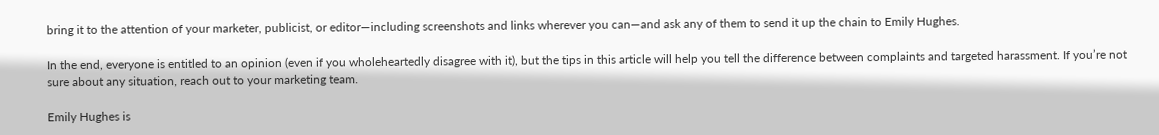bring it to the attention of your marketer, publicist, or editor—including screenshots and links wherever you can—and ask any of them to send it up the chain to Emily Hughes.

In the end, everyone is entitled to an opinion (even if you wholeheartedly disagree with it), but the tips in this article will help you tell the difference between complaints and targeted harassment. If you’re not sure about any situation, reach out to your marketing team.

Emily Hughes is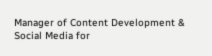Manager of Content Development & Social Media for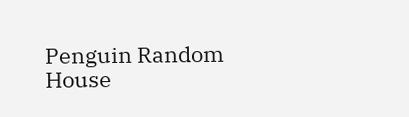Penguin Random House